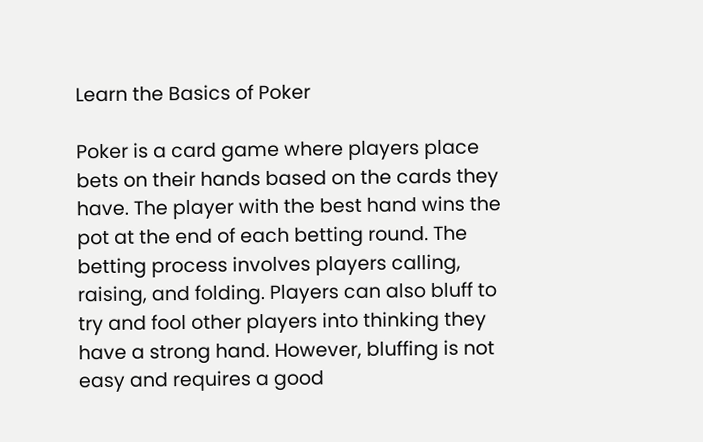Learn the Basics of Poker

Poker is a card game where players place bets on their hands based on the cards they have. The player with the best hand wins the pot at the end of each betting round. The betting process involves players calling, raising, and folding. Players can also bluff to try and fool other players into thinking they have a strong hand. However, bluffing is not easy and requires a good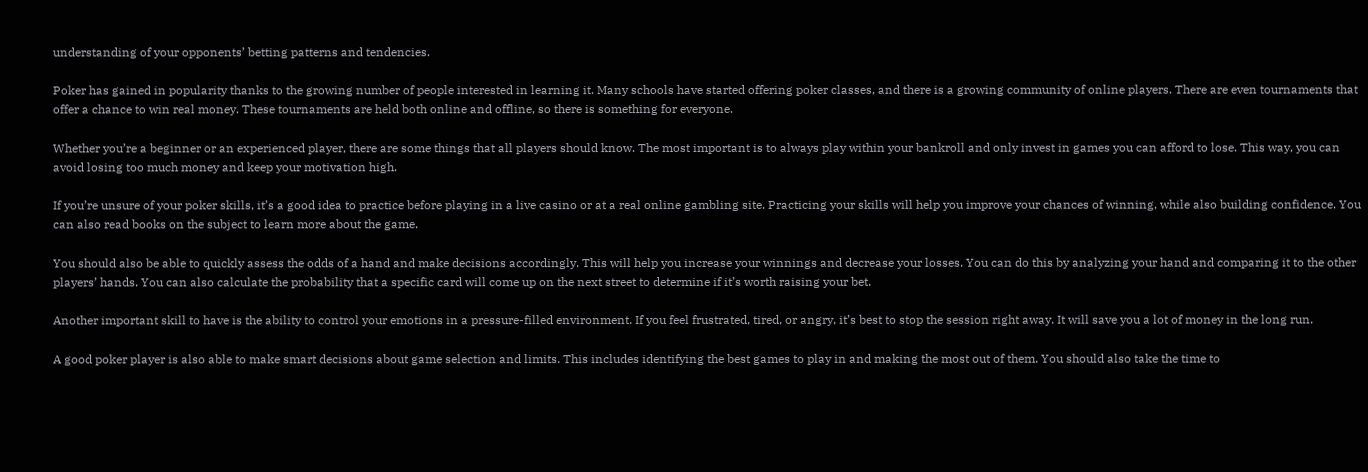understanding of your opponents’ betting patterns and tendencies.

Poker has gained in popularity thanks to the growing number of people interested in learning it. Many schools have started offering poker classes, and there is a growing community of online players. There are even tournaments that offer a chance to win real money. These tournaments are held both online and offline, so there is something for everyone.

Whether you’re a beginner or an experienced player, there are some things that all players should know. The most important is to always play within your bankroll and only invest in games you can afford to lose. This way, you can avoid losing too much money and keep your motivation high.

If you’re unsure of your poker skills, it’s a good idea to practice before playing in a live casino or at a real online gambling site. Practicing your skills will help you improve your chances of winning, while also building confidence. You can also read books on the subject to learn more about the game.

You should also be able to quickly assess the odds of a hand and make decisions accordingly. This will help you increase your winnings and decrease your losses. You can do this by analyzing your hand and comparing it to the other players’ hands. You can also calculate the probability that a specific card will come up on the next street to determine if it’s worth raising your bet.

Another important skill to have is the ability to control your emotions in a pressure-filled environment. If you feel frustrated, tired, or angry, it’s best to stop the session right away. It will save you a lot of money in the long run.

A good poker player is also able to make smart decisions about game selection and limits. This includes identifying the best games to play in and making the most out of them. You should also take the time to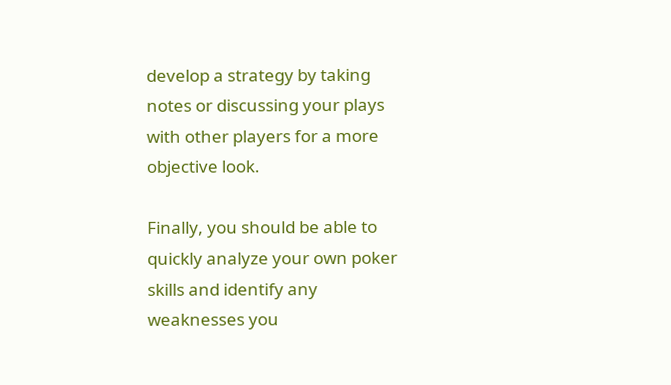develop a strategy by taking notes or discussing your plays with other players for a more objective look.

Finally, you should be able to quickly analyze your own poker skills and identify any weaknesses you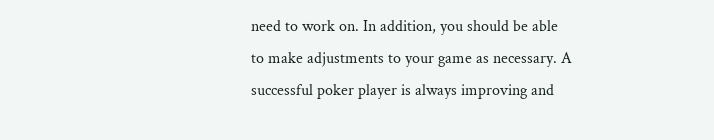need to work on. In addition, you should be able to make adjustments to your game as necessary. A successful poker player is always improving and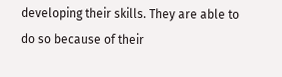developing their skills. They are able to do so because of their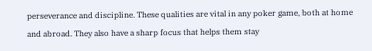perseverance and discipline. These qualities are vital in any poker game, both at home and abroad. They also have a sharp focus that helps them stay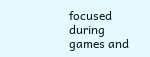focused during games and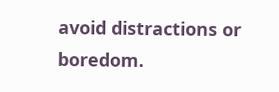avoid distractions or boredom.